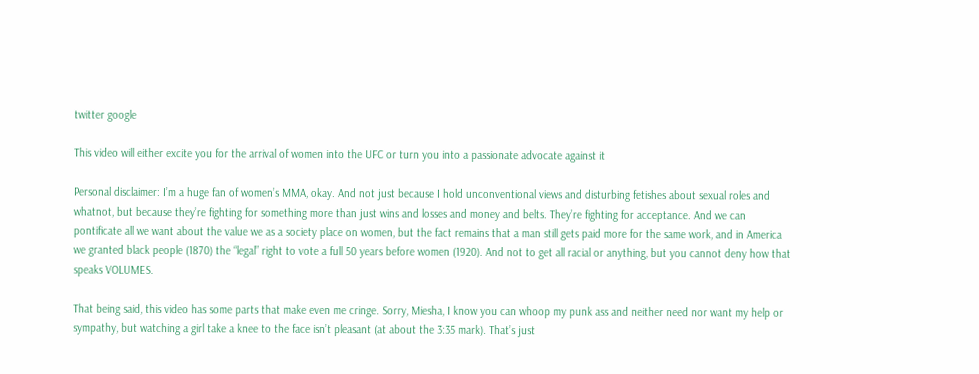twitter google

This video will either excite you for the arrival of women into the UFC or turn you into a passionate advocate against it

Personal disclaimer: I’m a huge fan of women’s MMA, okay. And not just because I hold unconventional views and disturbing fetishes about sexual roles and whatnot, but because they’re fighting for something more than just wins and losses and money and belts. They’re fighting for acceptance. And we can pontificate all we want about the value we as a society place on women, but the fact remains that a man still gets paid more for the same work, and in America we granted black people (1870) the “legal” right to vote a full 50 years before women (1920). And not to get all racial or anything, but you cannot deny how that speaks VOLUMES.

That being said, this video has some parts that make even me cringe. Sorry, Miesha, I know you can whoop my punk ass and neither need nor want my help or sympathy, but watching a girl take a knee to the face isn’t pleasant (at about the 3:35 mark). That’s just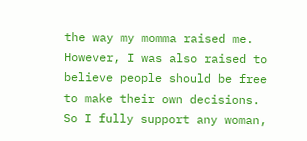the way my momma raised me. However, I was also raised to believe people should be free to make their own decisions. So I fully support any woman,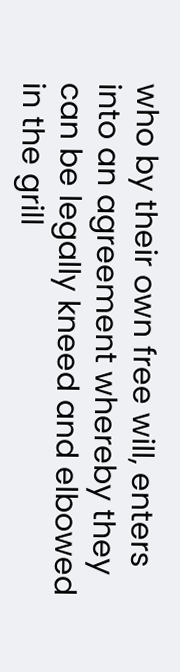who by their own free will, enters into an agreement whereby they can be legally kneed and elbowed in the grill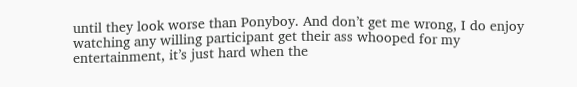until they look worse than Ponyboy. And don’t get me wrong, I do enjoy watching any willing participant get their ass whooped for my entertainment, it’s just hard when the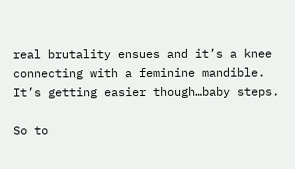real brutality ensues and it’s a knee connecting with a feminine mandible. It’s getting easier though…baby steps.

So to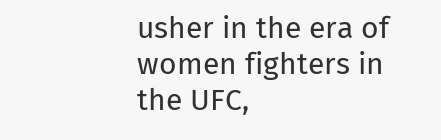usher in the era of women fighters in the UFC,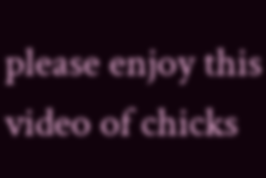please enjoy this video of chicks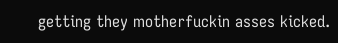getting they motherfuckin asses kicked.